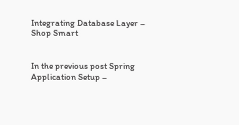Integrating Database Layer – Shop Smart


In the previous post Spring Application Setup –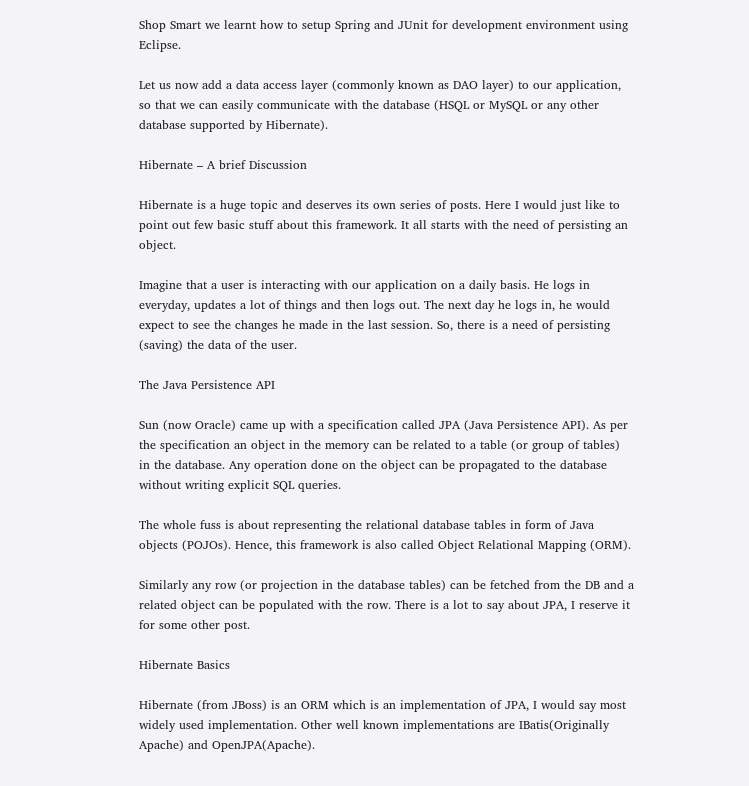Shop Smart we learnt how to setup Spring and JUnit for development environment using Eclipse.

Let us now add a data access layer (commonly known as DAO layer) to our application, so that we can easily communicate with the database (HSQL or MySQL or any other database supported by Hibernate).

Hibernate – A brief Discussion

Hibernate is a huge topic and deserves its own series of posts. Here I would just like to point out few basic stuff about this framework. It all starts with the need of persisting an object.

Imagine that a user is interacting with our application on a daily basis. He logs in everyday, updates a lot of things and then logs out. The next day he logs in, he would expect to see the changes he made in the last session. So, there is a need of persisting (saving) the data of the user.

The Java Persistence API

Sun (now Oracle) came up with a specification called JPA (Java Persistence API). As per the specification an object in the memory can be related to a table (or group of tables) in the database. Any operation done on the object can be propagated to the database without writing explicit SQL queries.

The whole fuss is about representing the relational database tables in form of Java objects (POJOs). Hence, this framework is also called Object Relational Mapping (ORM).

Similarly any row (or projection in the database tables) can be fetched from the DB and a related object can be populated with the row. There is a lot to say about JPA, I reserve it for some other post.

Hibernate Basics

Hibernate (from JBoss) is an ORM which is an implementation of JPA, I would say most widely used implementation. Other well known implementations are IBatis(Originally Apache) and OpenJPA(Apache).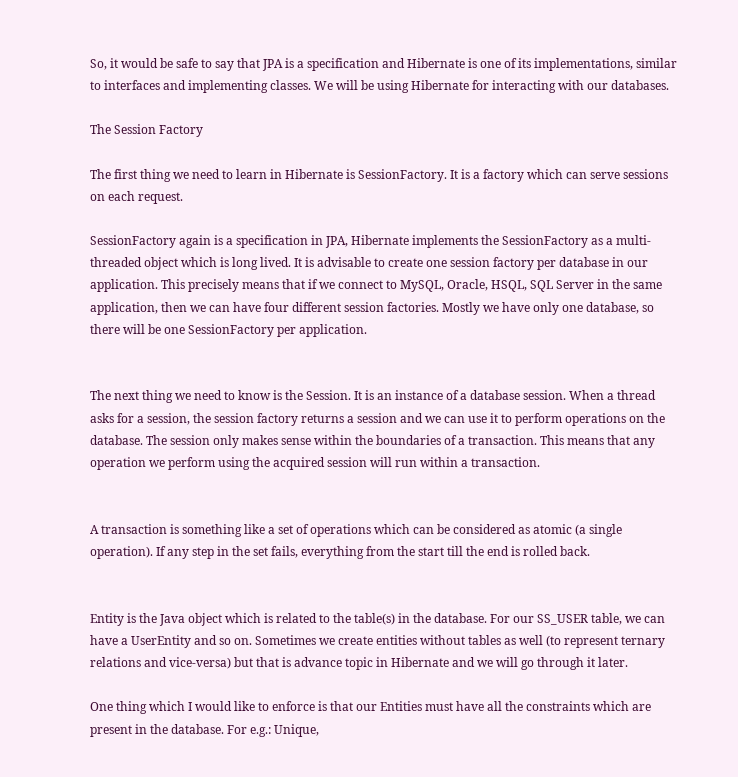So, it would be safe to say that JPA is a specification and Hibernate is one of its implementations, similar to interfaces and implementing classes. We will be using Hibernate for interacting with our databases.

The Session Factory

The first thing we need to learn in Hibernate is SessionFactory. It is a factory which can serve sessions on each request.

SessionFactory again is a specification in JPA, Hibernate implements the SessionFactory as a multi-threaded object which is long lived. It is advisable to create one session factory per database in our application. This precisely means that if we connect to MySQL, Oracle, HSQL, SQL Server in the same application, then we can have four different session factories. Mostly we have only one database, so there will be one SessionFactory per application.


The next thing we need to know is the Session. It is an instance of a database session. When a thread asks for a session, the session factory returns a session and we can use it to perform operations on the database. The session only makes sense within the boundaries of a transaction. This means that any operation we perform using the acquired session will run within a transaction.


A transaction is something like a set of operations which can be considered as atomic (a single operation). If any step in the set fails, everything from the start till the end is rolled back.


Entity is the Java object which is related to the table(s) in the database. For our SS_USER table, we can have a UserEntity and so on. Sometimes we create entities without tables as well (to represent ternary relations and vice-versa) but that is advance topic in Hibernate and we will go through it later.

One thing which I would like to enforce is that our Entities must have all the constraints which are present in the database. For e.g.: Unique,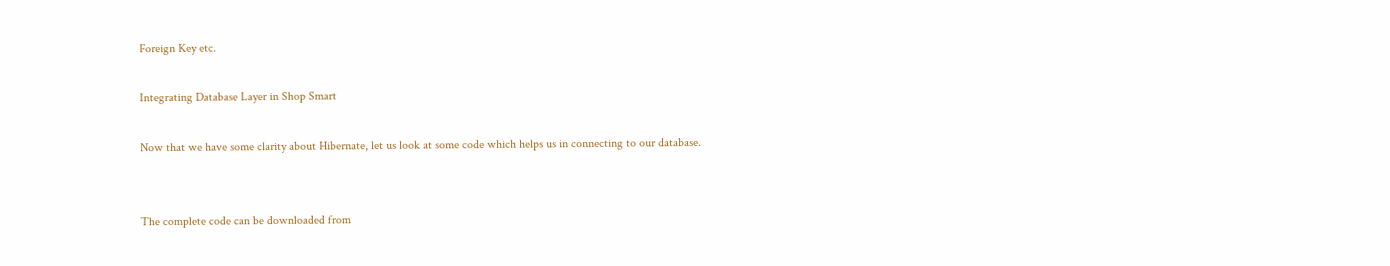Foreign Key etc.

Integrating Database Layer in Shop Smart

Now that we have some clarity about Hibernate, let us look at some code which helps us in connecting to our database.


The complete code can be downloaded from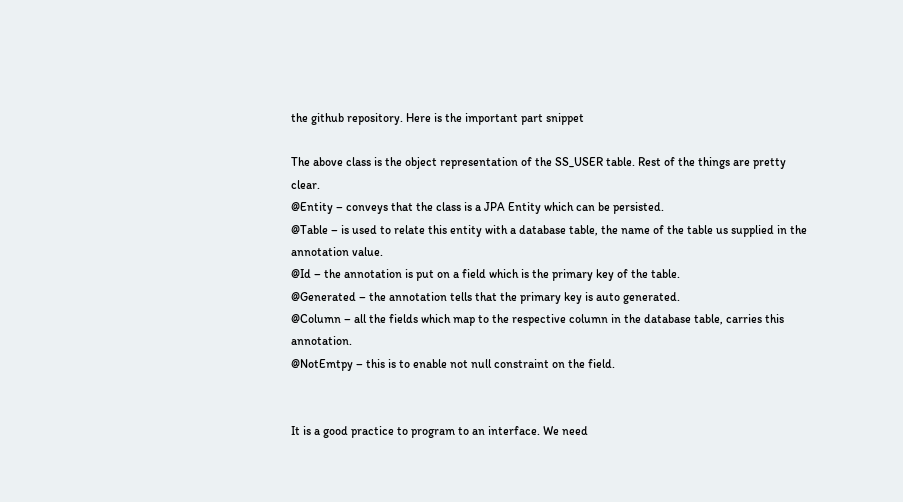the github repository. Here is the important part snippet

The above class is the object representation of the SS_USER table. Rest of the things are pretty clear.
@Entity – conveys that the class is a JPA Entity which can be persisted.
@Table – is used to relate this entity with a database table, the name of the table us supplied in the annotation value.
@Id – the annotation is put on a field which is the primary key of the table.
@Generated – the annotation tells that the primary key is auto generated.
@Column – all the fields which map to the respective column in the database table, carries this annotation.
@NotEmtpy – this is to enable not null constraint on the field.


It is a good practice to program to an interface. We need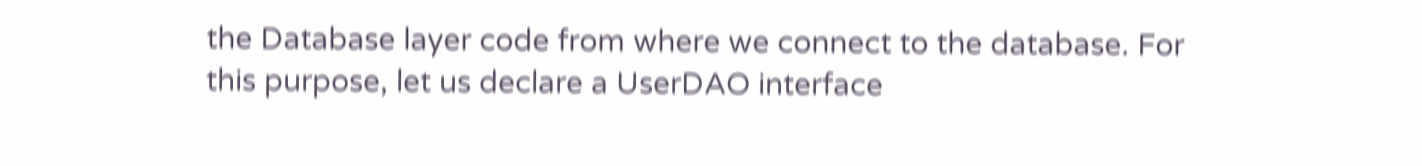the Database layer code from where we connect to the database. For this purpose, let us declare a UserDAO interface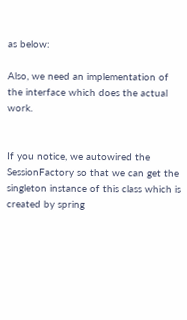as below:

Also, we need an implementation of the interface which does the actual work.


If you notice, we autowired the SessionFactory so that we can get the singleton instance of this class which is created by spring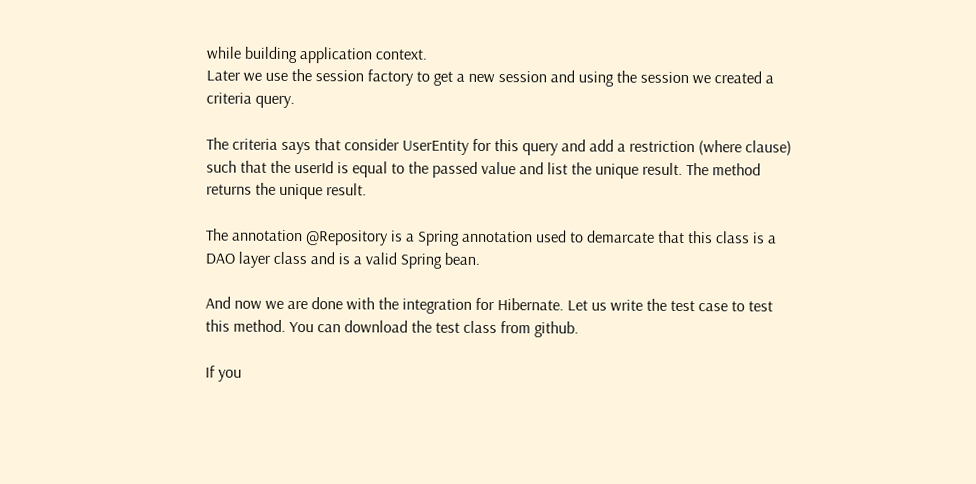while building application context.
Later we use the session factory to get a new session and using the session we created a criteria query.

The criteria says that consider UserEntity for this query and add a restriction (where clause) such that the userId is equal to the passed value and list the unique result. The method returns the unique result.

The annotation @Repository is a Spring annotation used to demarcate that this class is a DAO layer class and is a valid Spring bean.

And now we are done with the integration for Hibernate. Let us write the test case to test this method. You can download the test class from github.

If you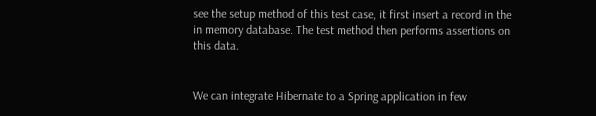see the setup method of this test case, it first insert a record in the in memory database. The test method then performs assertions on this data.


We can integrate Hibernate to a Spring application in few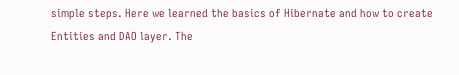simple steps. Here we learned the basics of Hibernate and how to create Entities and DAO layer. The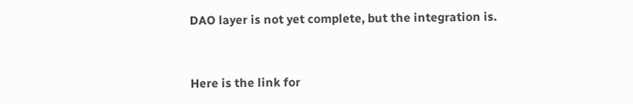DAO layer is not yet complete, but the integration is.


Here is the link for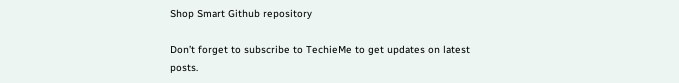Shop Smart Github repository

Don’t forget to subscribe to TechieMe to get updates on latest posts.